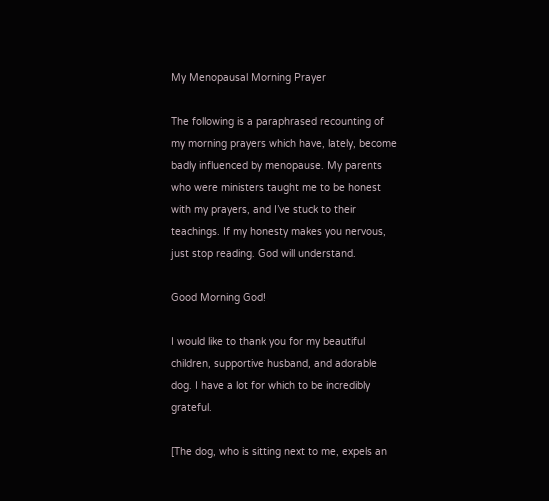My Menopausal Morning Prayer

The following is a paraphrased recounting of my morning prayers which have, lately, become badly influenced by menopause. My parents who were ministers taught me to be honest with my prayers, and I’ve stuck to their teachings. If my honesty makes you nervous, just stop reading. God will understand.

Good Morning God!

I would like to thank you for my beautiful children, supportive husband, and adorable dog. I have a lot for which to be incredibly grateful.

[The dog, who is sitting next to me, expels an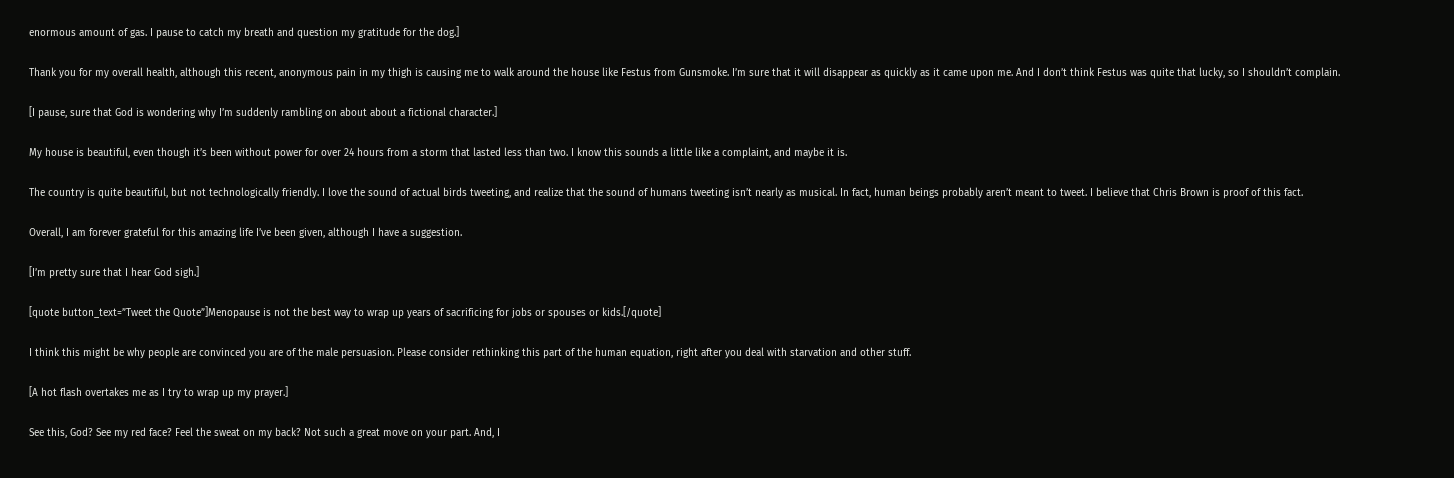enormous amount of gas. I pause to catch my breath and question my gratitude for the dog.]

Thank you for my overall health, although this recent, anonymous pain in my thigh is causing me to walk around the house like Festus from Gunsmoke. I’m sure that it will disappear as quickly as it came upon me. And I don’t think Festus was quite that lucky, so I shouldn’t complain.

[I pause, sure that God is wondering why I’m suddenly rambling on about about a fictional character.]

My house is beautiful, even though it’s been without power for over 24 hours from a storm that lasted less than two. I know this sounds a little like a complaint, and maybe it is.

The country is quite beautiful, but not technologically friendly. I love the sound of actual birds tweeting, and realize that the sound of humans tweeting isn’t nearly as musical. In fact, human beings probably aren’t meant to tweet. I believe that Chris Brown is proof of this fact.

Overall, I am forever grateful for this amazing life I’ve been given, although I have a suggestion.

[I’m pretty sure that I hear God sigh.]

[quote button_text=”Tweet the Quote”]Menopause is not the best way to wrap up years of sacrificing for jobs or spouses or kids.[/quote]

I think this might be why people are convinced you are of the male persuasion. Please consider rethinking this part of the human equation, right after you deal with starvation and other stuff.

[A hot flash overtakes me as I try to wrap up my prayer.]

See this, God? See my red face? Feel the sweat on my back? Not such a great move on your part. And, I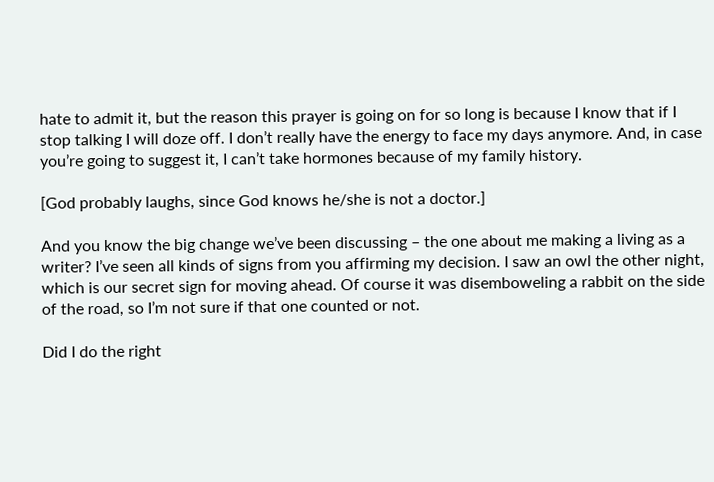hate to admit it, but the reason this prayer is going on for so long is because I know that if I stop talking I will doze off. I don’t really have the energy to face my days anymore. And, in case you’re going to suggest it, I can’t take hormones because of my family history.

[God probably laughs, since God knows he/she is not a doctor.]

And you know the big change we’ve been discussing – the one about me making a living as a writer? I’ve seen all kinds of signs from you affirming my decision. I saw an owl the other night, which is our secret sign for moving ahead. Of course it was disemboweling a rabbit on the side of the road, so I’m not sure if that one counted or not.

Did I do the right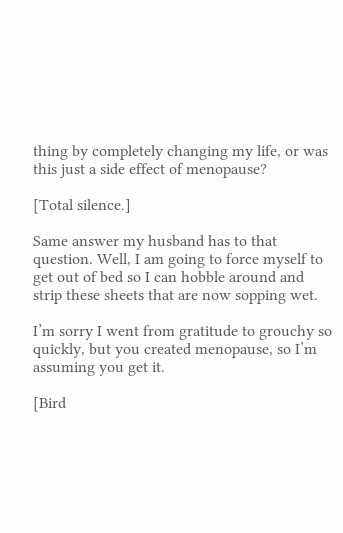thing by completely changing my life, or was this just a side effect of menopause?

[Total silence.]

Same answer my husband has to that question. Well, I am going to force myself to get out of bed so I can hobble around and strip these sheets that are now sopping wet.

I’m sorry I went from gratitude to grouchy so quickly, but you created menopause, so I’m assuming you get it.

[Bird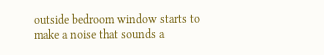outside bedroom window starts to make a noise that sounds a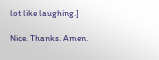lot like laughing.]

Nice. Thanks. Amen.